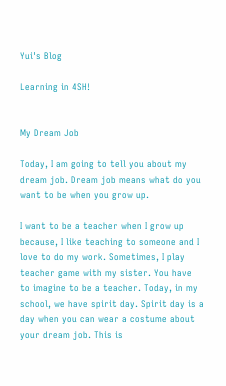Yui's Blog

Learning in 4SH!


My Dream Job

Today, I am going to tell you about my dream job. Dream job means what do you want to be when you grow up.

I want to be a teacher when I grow up because, I like teaching to someone and I love to do my work. Sometimes, I play teacher game with my sister. You have to imagine to be a teacher. Today, in my school, we have spirit day. Spirit day is a day when you can wear a costume about your dream job. This is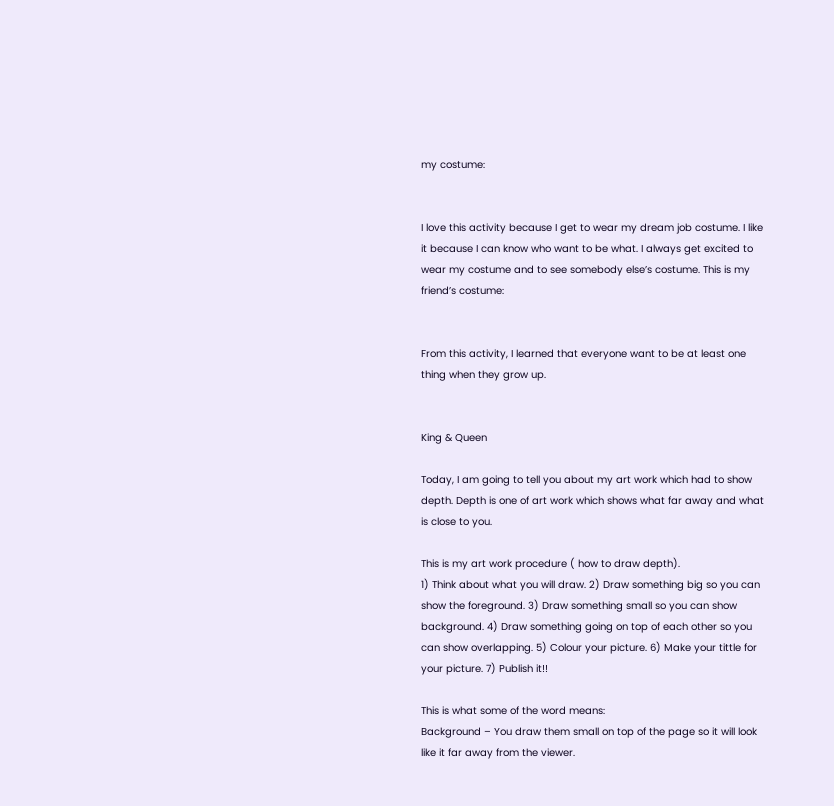my costume:


I love this activity because I get to wear my dream job costume. I like it because I can know who want to be what. I always get excited to wear my costume and to see somebody else’s costume. This is my friend’s costume:


From this activity, I learned that everyone want to be at least one thing when they grow up.


King & Queen

Today, I am going to tell you about my art work which had to show depth. Depth is one of art work which shows what far away and what is close to you.

This is my art work procedure ( how to draw depth).
1) Think about what you will draw. 2) Draw something big so you can show the foreground. 3) Draw something small so you can show background. 4) Draw something going on top of each other so you can show overlapping. 5) Colour your picture. 6) Make your tittle for your picture. 7) Publish it!!

This is what some of the word means:
Background – You draw them small on top of the page so it will look like it far away from the viewer.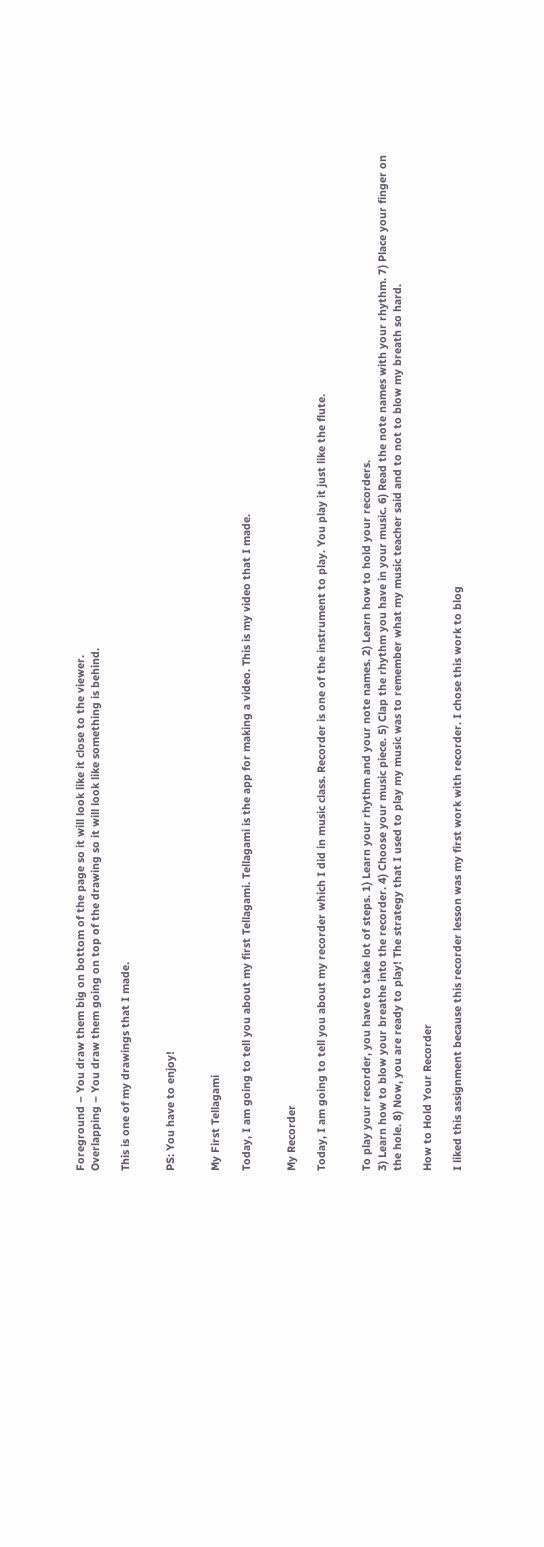Foreground – You draw them big on bottom of the page so it will look like it close to the viewer.
Overlapping – You draw them going on top of the drawing so it will look like something is behind.

This is one of my drawings that I made.


PS: You have to enjoy!


My First Tellagami

Today, I am going to tell you about my first Tellagami. Tellagami is the app for making a video. This is my video that I made.


My Recorder

Today, I am going to tell you about my recorder which I did in music class. Recorder is one of the instrument to play. You play it just like the flute.


To play your recorder, you have to take lot of steps. 1) Learn your rhythm and your note names. 2) Learn how to hold your recorders.
3) Learn how to blow your breathe into the recorder. 4) Choose your music piece. 5) Clap the rhythm you have in your music. 6) Read the note names with your rhythm. 7) Place your finger on the hole. 8) Now, you are ready to play! The strategy that I used to play my music was to remember what my music teacher said and to not to blow my breath so hard.

How to Hold Your Recorder

I liked this assignment because this recorder lesson was my first work with recorder. I chose this work to blog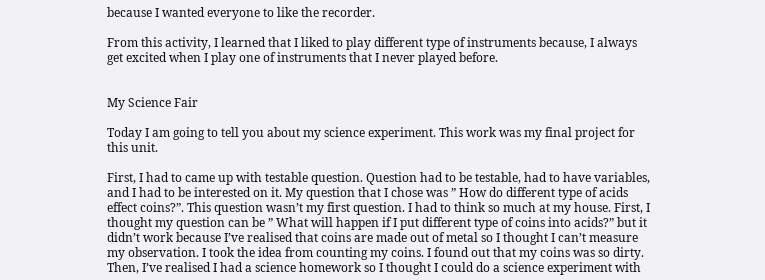because I wanted everyone to like the recorder.

From this activity, I learned that I liked to play different type of instruments because, I always get excited when I play one of instruments that I never played before.


My Science Fair

Today I am going to tell you about my science experiment. This work was my final project for this unit.

First, I had to came up with testable question. Question had to be testable, had to have variables, and I had to be interested on it. My question that I chose was ” How do different type of acids effect coins?”. This question wasn’t my first question. I had to think so much at my house. First, I thought my question can be ” What will happen if I put different type of coins into acids?” but it didn’t work because I’ve realised that coins are made out of metal so I thought I can’t measure my observation. I took the idea from counting my coins. I found out that my coins was so dirty. Then, I’ve realised I had a science homework so I thought I could do a science experiment with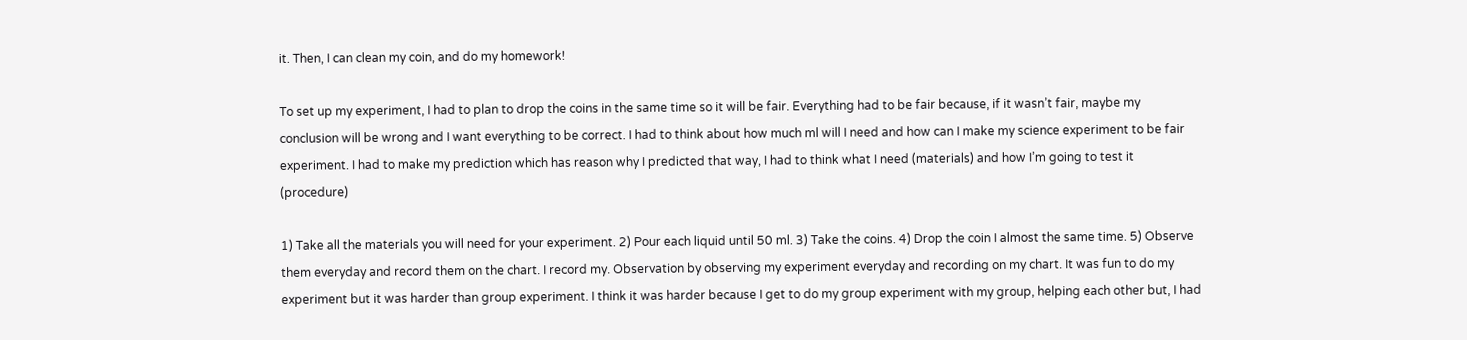it. Then, I can clean my coin, and do my homework!

To set up my experiment, I had to plan to drop the coins in the same time so it will be fair. Everything had to be fair because, if it wasn’t fair, maybe my conclusion will be wrong and I want everything to be correct. I had to think about how much ml will I need and how can I make my science experiment to be fair experiment. I had to make my prediction which has reason why I predicted that way, I had to think what I need (materials) and how I’m going to test it (procedure)

1) Take all the materials you will need for your experiment. 2) Pour each liquid until 50 ml. 3) Take the coins. 4) Drop the coin I almost the same time. 5) Observe them everyday and record them on the chart. I record my. Observation by observing my experiment everyday and recording on my chart. It was fun to do my experiment but it was harder than group experiment. I think it was harder because I get to do my group experiment with my group, helping each other but, I had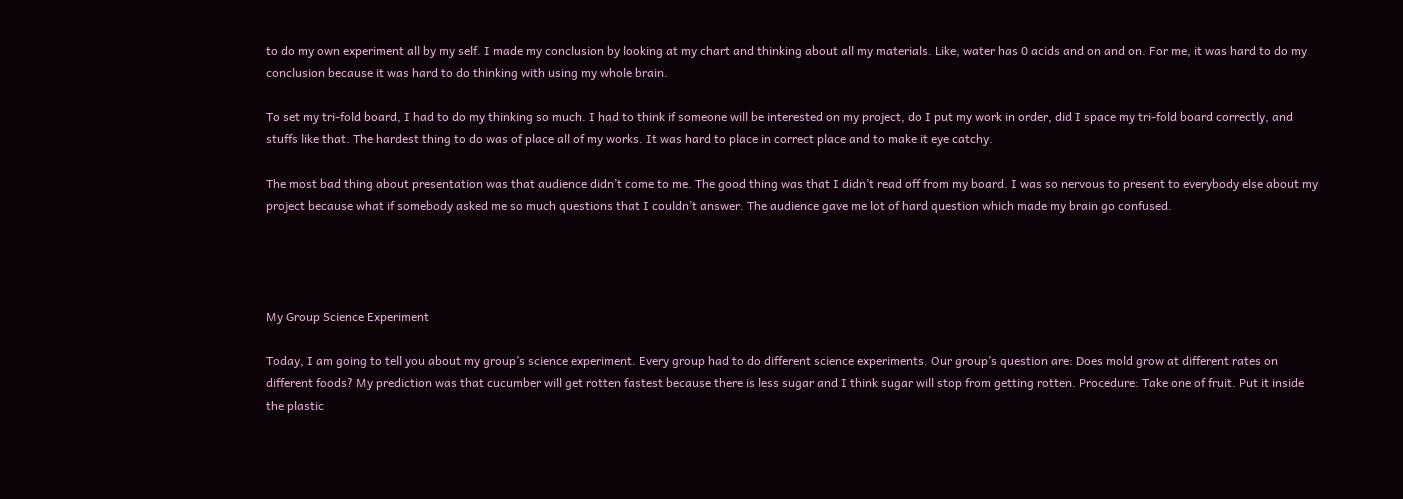to do my own experiment all by my self. I made my conclusion by looking at my chart and thinking about all my materials. Like, water has 0 acids and on and on. For me, it was hard to do my conclusion because it was hard to do thinking with using my whole brain.

To set my tri-fold board, I had to do my thinking so much. I had to think if someone will be interested on my project, do I put my work in order, did I space my tri-fold board correctly, and stuffs like that. The hardest thing to do was of place all of my works. It was hard to place in correct place and to make it eye catchy.

The most bad thing about presentation was that audience didn’t come to me. The good thing was that I didn’t read off from my board. I was so nervous to present to everybody else about my project because what if somebody asked me so much questions that I couldn’t answer. The audience gave me lot of hard question which made my brain go confused.




My Group Science Experiment

Today, I am going to tell you about my group’s science experiment. Every group had to do different science experiments. Our group’s question are: Does mold grow at different rates on different foods? My prediction was that cucumber will get rotten fastest because there is less sugar and I think sugar will stop from getting rotten. Procedure: Take one of fruit. Put it inside the plastic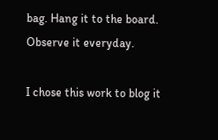bag. Hang it to the board. Observe it everyday.

I chose this work to blog it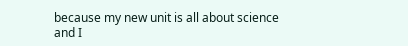because my new unit is all about science and I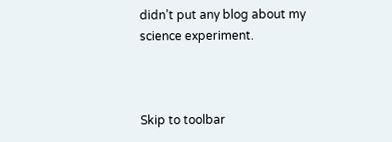didn’t put any blog about my science experiment.



Skip to toolbar